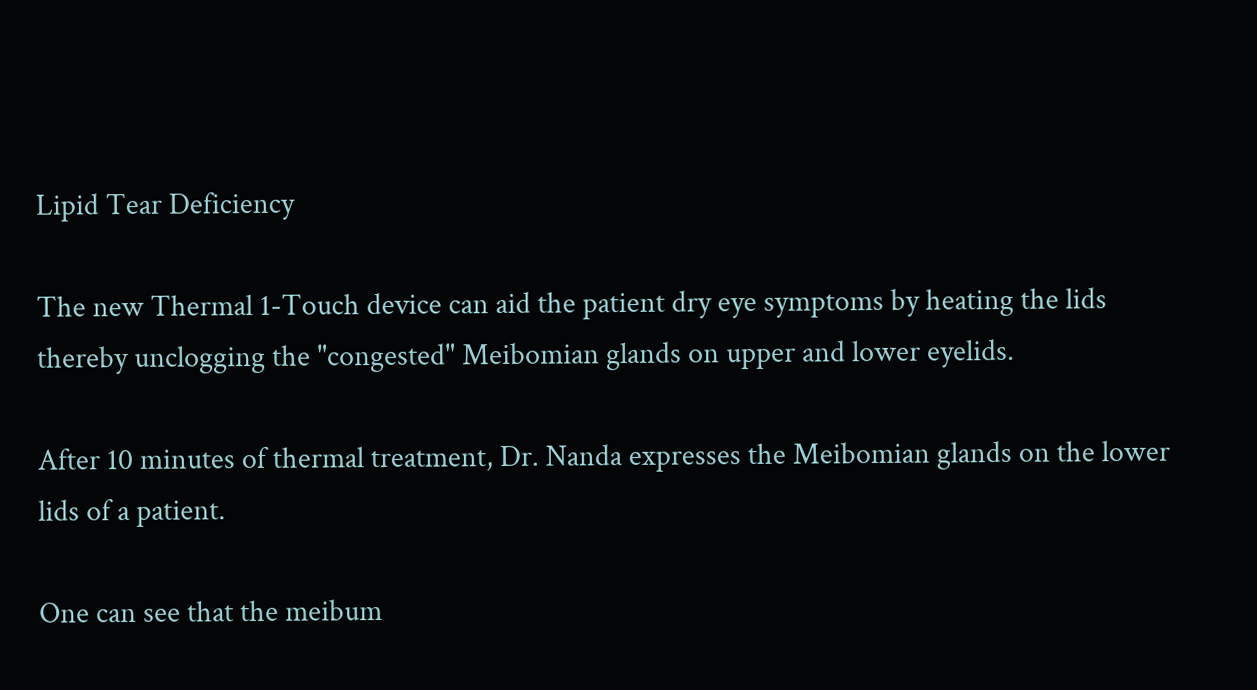Lipid Tear Deficiency

The new Thermal 1-Touch device can aid the patient dry eye symptoms by heating the lids
thereby unclogging the "congested" Meibomian glands on upper and lower eyelids.

After 10 minutes of thermal treatment, Dr. Nanda expresses the Meibomian glands on the lower lids of a patient.

One can see that the meibum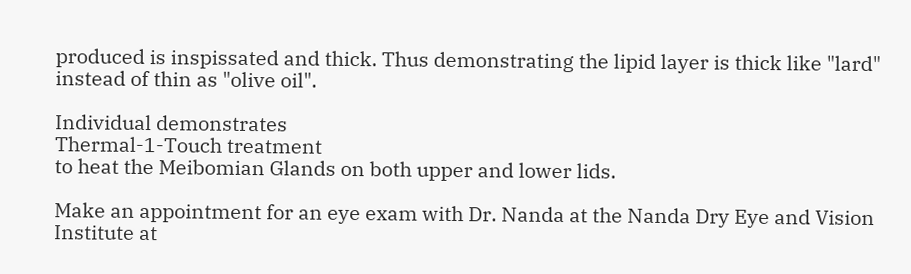produced is inspissated and thick. Thus demonstrating the lipid layer is thick like "lard" instead of thin as "olive oil".

Individual demonstrates
Thermal-1-Touch treatment
to heat the Meibomian Glands on both upper and lower lids.

Make an appointment for an eye exam with Dr. Nanda at the Nanda Dry Eye and Vision Institute at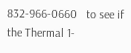832-966-0660   to see if the Thermal 1-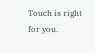Touch is right for you.